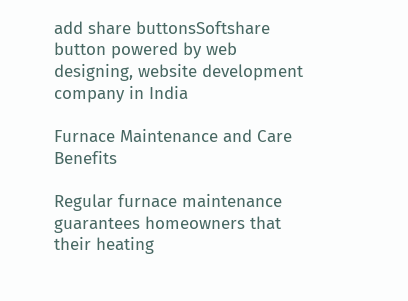add share buttonsSoftshare button powered by web designing, website development company in India

Furnace Maintenance and Care Benefits

Regular furnace maintenance guarantees homeowners that their heating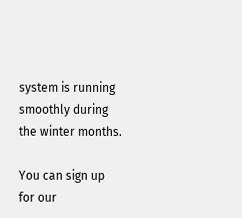system is running smoothly during the winter months.

You can sign up for our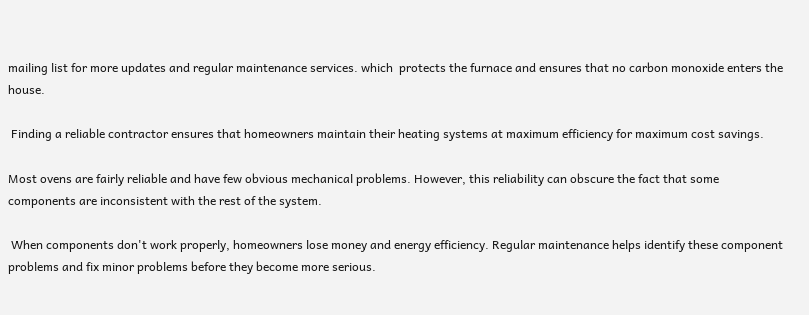mailing list for more updates and regular maintenance services. which  protects the furnace and ensures that no carbon monoxide enters the house.

 Finding a reliable contractor ensures that homeowners maintain their heating systems at maximum efficiency for maximum cost savings.

Most ovens are fairly reliable and have few obvious mechanical problems. However, this reliability can obscure the fact that some components are inconsistent with the rest of the system.

 When components don't work properly, homeowners lose money and energy efficiency. Regular maintenance helps identify these component problems and fix minor problems before they become more serious.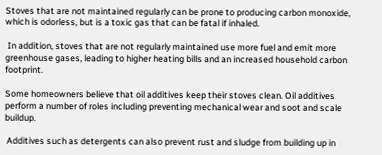Stoves that are not maintained regularly can be prone to producing carbon monoxide, which is odorless, but is a toxic gas that can be fatal if inhaled.

 In addition, stoves that are not regularly maintained use more fuel and emit more greenhouse gases, leading to higher heating bills and an increased household carbon footprint.

Some homeowners believe that oil additives keep their stoves clean. Oil additives perform a number of roles including preventing mechanical wear and soot and scale buildup.

 Additives such as detergents can also prevent rust and sludge from building up in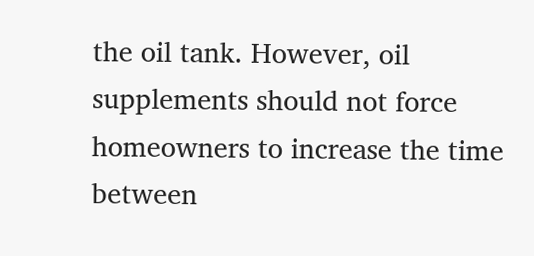the oil tank. However, oil supplements should not force homeowners to increase the time between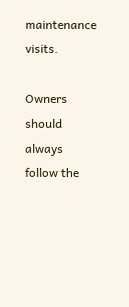maintenance visits.

Owners should always follow the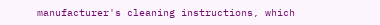manufacturer's cleaning instructions, which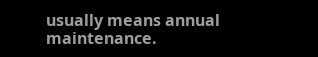usually means annual maintenance.